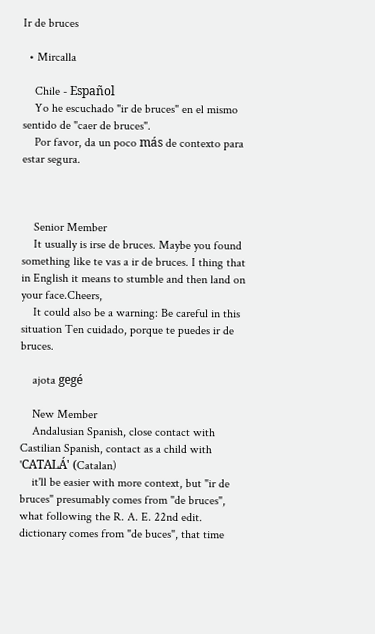Ir de bruces

  • Mircalla

    Chile - Español
    Yo he escuchado "ir de bruces" en el mismo sentido de "caer de bruces".
    Por favor, da un poco más de contexto para estar segura.



    Senior Member
    It usually is irse de bruces. Maybe you found something like te vas a ir de bruces. I thing that in English it means to stumble and then land on your face.Cheers,
    It could also be a warning: Be careful in this situation Ten cuidado, porque te puedes ir de bruces.

    ajota gegé

    New Member
    Andalusian Spanish, close contact with Castilian Spanish, contact as a child with 'CATALÁ' (Catalan)
    it'll be easier with more context, but "ir de bruces" presumably comes from "de bruces", what following the R. A. E. 22nd edit. dictionary comes from "de buces", that time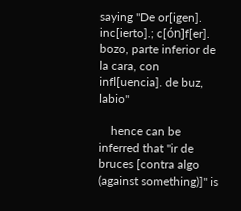saying "De or[igen]. inc[ierto].; c[ón]f[er]. bozo, parte inferior de la cara, con infl[uencia]. de buz, labio"

    hence can be inferred that "ir de bruces [contra algo (against something)]" is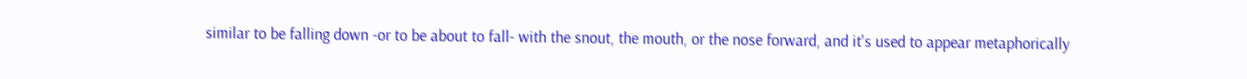similar to be falling down -or to be about to fall- with the snout, the mouth, or the nose forward, and it's used to appear metaphorically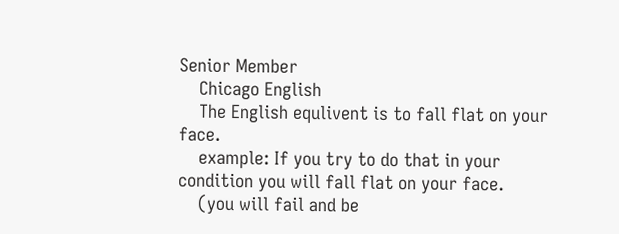Senior Member
    Chicago English
    The English equlivent is to fall flat on your face.
    example: If you try to do that in your condition you will fall flat on your face.
    (you will fail and be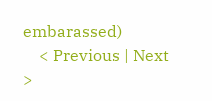embarassed)
    < Previous | Next >